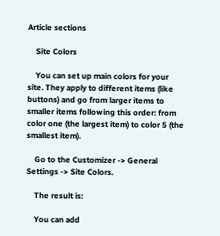Article sections

    Site Colors

    You can set up main colors for your site. They apply to different items (like buttons) and go from larger items to smaller items following this order: from color one (the largest item) to color 5 (the smallest item).

    Go to the Customizer -> General Settings -> Site Colors.

    The result is:

    You can add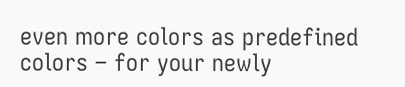even more colors as predefined colors – for your newly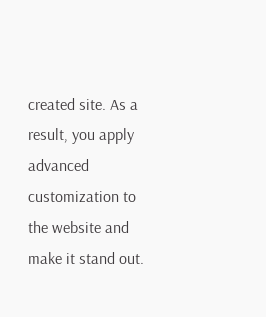created site. As a result, you apply advanced customization to the website and make it stand out.